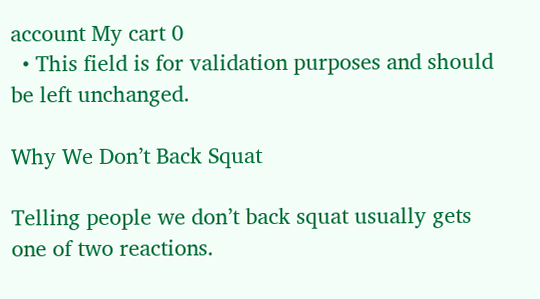account My cart 0
  • This field is for validation purposes and should be left unchanged.

Why We Don’t Back Squat

Telling people we don’t back squat usually gets one of two reactions.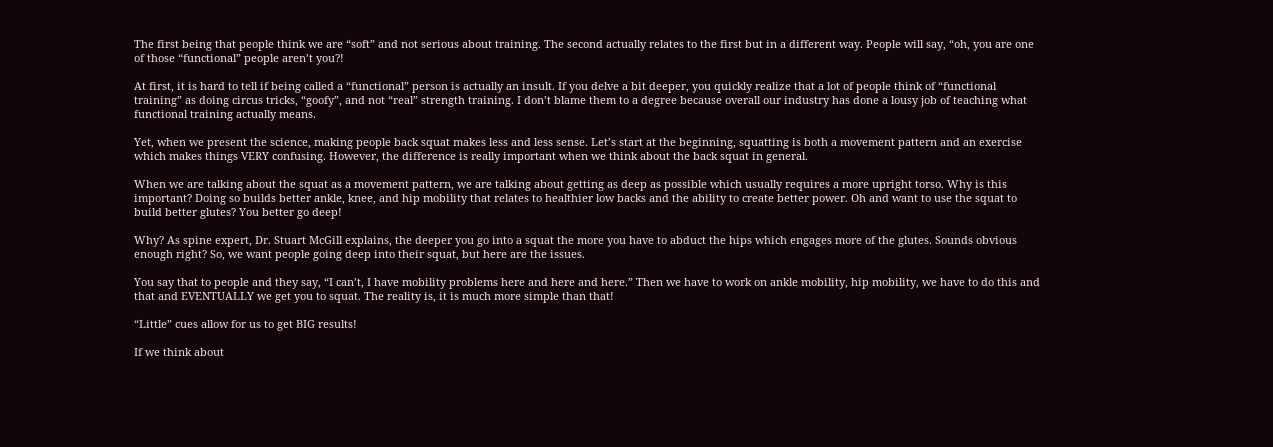The first being that people think we are “soft” and not serious about training. The second actually relates to the first but in a different way. People will say, “oh, you are one of those “functional” people aren’t you?!

At first, it is hard to tell if being called a “functional” person is actually an insult. If you delve a bit deeper, you quickly realize that a lot of people think of “functional training” as doing circus tricks, “goofy”, and not “real” strength training. I don’t blame them to a degree because overall our industry has done a lousy job of teaching what functional training actually means.

Yet, when we present the science, making people back squat makes less and less sense. Let’s start at the beginning, squatting is both a movement pattern and an exercise which makes things VERY confusing. However, the difference is really important when we think about the back squat in general.

When we are talking about the squat as a movement pattern, we are talking about getting as deep as possible which usually requires a more upright torso. Why is this important? Doing so builds better ankle, knee, and hip mobility that relates to healthier low backs and the ability to create better power. Oh and want to use the squat to build better glutes? You better go deep!

Why? As spine expert, Dr. Stuart McGill explains, the deeper you go into a squat the more you have to abduct the hips which engages more of the glutes. Sounds obvious enough right? So, we want people going deep into their squat, but here are the issues.

You say that to people and they say, “I can’t, I have mobility problems here and here and here.” Then we have to work on ankle mobility, hip mobility, we have to do this and that and EVENTUALLY we get you to squat. The reality is, it is much more simple than that!

“Little” cues allow for us to get BIG results!

If we think about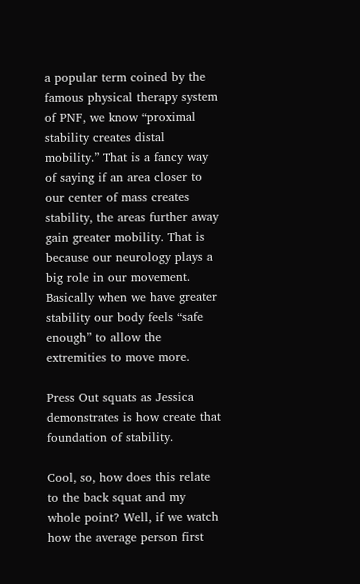a popular term coined by the famous physical therapy system of PNF, we know “proximal stability creates distal mobility.” That is a fancy way of saying if an area closer to our center of mass creates stability, the areas further away gain greater mobility. That is because our neurology plays a big role in our movement. Basically when we have greater stability our body feels “safe enough” to allow the extremities to move more.

Press Out squats as Jessica demonstrates is how create that foundation of stability.

Cool, so, how does this relate to the back squat and my whole point? Well, if we watch how the average person first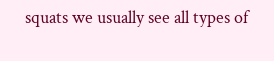squats we usually see all types of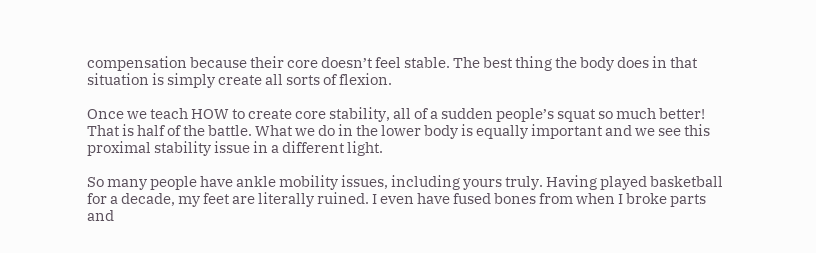compensation because their core doesn’t feel stable. The best thing the body does in that situation is simply create all sorts of flexion.

Once we teach HOW to create core stability, all of a sudden people’s squat so much better! That is half of the battle. What we do in the lower body is equally important and we see this proximal stability issue in a different light.

So many people have ankle mobility issues, including yours truly. Having played basketball for a decade, my feet are literally ruined. I even have fused bones from when I broke parts and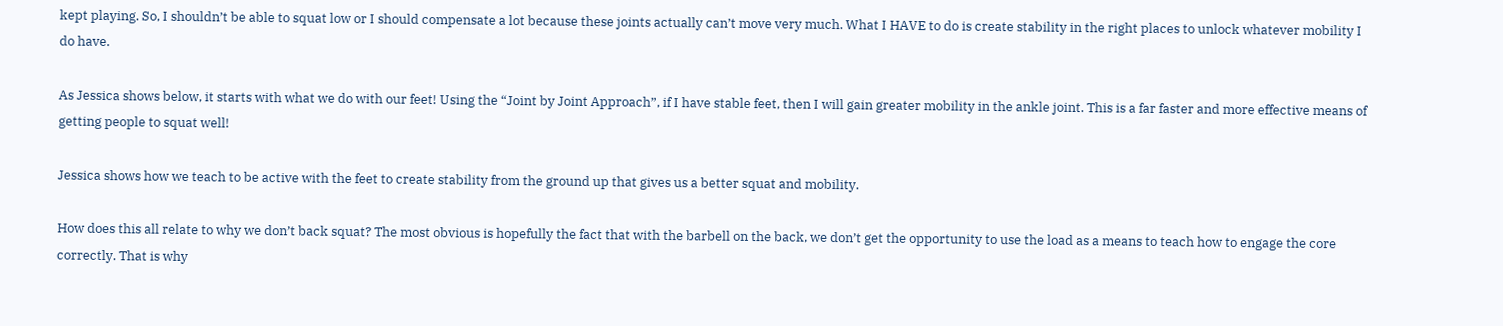kept playing. So, I shouldn’t be able to squat low or I should compensate a lot because these joints actually can’t move very much. What I HAVE to do is create stability in the right places to unlock whatever mobility I do have.

As Jessica shows below, it starts with what we do with our feet! Using the “Joint by Joint Approach”, if I have stable feet, then I will gain greater mobility in the ankle joint. This is a far faster and more effective means of getting people to squat well!

Jessica shows how we teach to be active with the feet to create stability from the ground up that gives us a better squat and mobility.

How does this all relate to why we don’t back squat? The most obvious is hopefully the fact that with the barbell on the back, we don’t get the opportunity to use the load as a means to teach how to engage the core correctly. That is why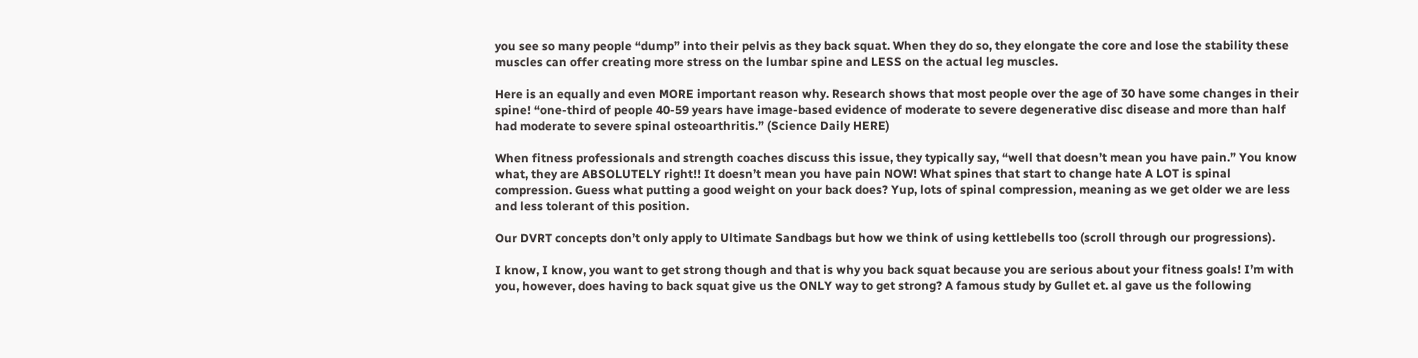you see so many people “dump” into their pelvis as they back squat. When they do so, they elongate the core and lose the stability these muscles can offer creating more stress on the lumbar spine and LESS on the actual leg muscles.

Here is an equally and even MORE important reason why. Research shows that most people over the age of 30 have some changes in their spine! “one-third of people 40-59 years have image-based evidence of moderate to severe degenerative disc disease and more than half had moderate to severe spinal osteoarthritis.” (Science Daily HERE)

When fitness professionals and strength coaches discuss this issue, they typically say, “well that doesn’t mean you have pain.” You know what, they are ABSOLUTELY right!! It doesn’t mean you have pain NOW! What spines that start to change hate A LOT is spinal compression. Guess what putting a good weight on your back does? Yup, lots of spinal compression, meaning as we get older we are less and less tolerant of this position.

Our DVRT concepts don’t only apply to Ultimate Sandbags but how we think of using kettlebells too (scroll through our progressions).

I know, I know, you want to get strong though and that is why you back squat because you are serious about your fitness goals! I’m with you, however, does having to back squat give us the ONLY way to get strong? A famous study by Gullet et. al gave us the following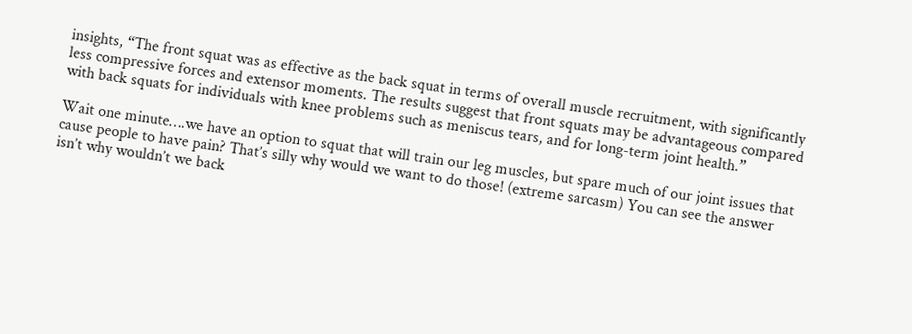insights, “The front squat was as effective as the back squat in terms of overall muscle recruitment, with significantly less compressive forces and extensor moments. The results suggest that front squats may be advantageous compared with back squats for individuals with knee problems such as meniscus tears, and for long-term joint health.”

Wait one minute….we have an option to squat that will train our leg muscles, but spare much of our joint issues that cause people to have pain? That’s silly why would we want to do those! (extreme sarcasm) You can see the answer isn’t why wouldn’t we back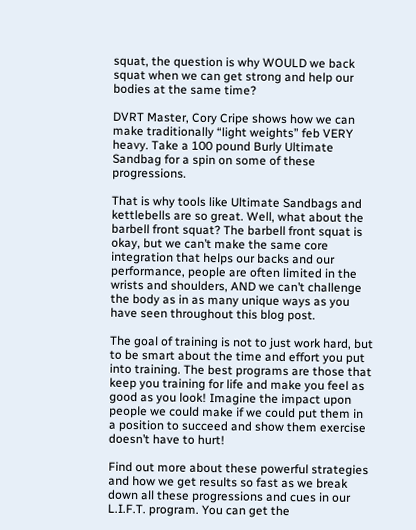squat, the question is why WOULD we back squat when we can get strong and help our bodies at the same time?

DVRT Master, Cory Cripe shows how we can make traditionally “light weights” feb VERY heavy. Take a 100 pound Burly Ultimate Sandbag for a spin on some of these progressions.

That is why tools like Ultimate Sandbags and kettlebells are so great. Well, what about the barbell front squat? The barbell front squat is okay, but we can’t make the same core integration that helps our backs and our performance, people are often limited in the wrists and shoulders, AND we can’t challenge the body as in as many unique ways as you have seen throughout this blog post.

The goal of training is not to just work hard, but to be smart about the time and effort you put into training. The best programs are those that keep you training for life and make you feel as good as you look! Imagine the impact upon people we could make if we could put them in a position to succeed and show them exercise doesn’t have to hurt!

Find out more about these powerful strategies and how we get results so fast as we break down all these progressions and cues in our L.I.F.T. program. You can get the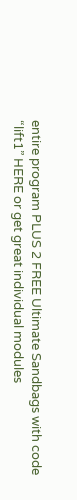entire program PLUS 2 FREE Ultimate Sandbags with code “lift1” HERE or get great individual modules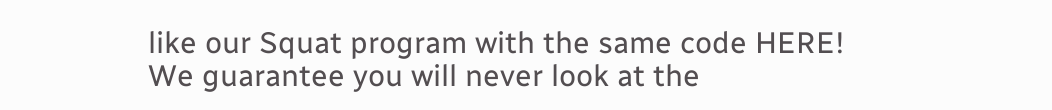like our Squat program with the same code HERE! We guarantee you will never look at the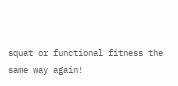squat or functional fitness the same way again!